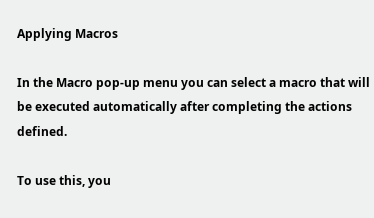Applying Macros

In the Macro pop-up menu you can select a macro that will be executed automatically after completing the actions defined.

To use this, you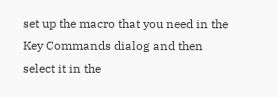set up the macro that you need in the Key Commands dialog and then select it in the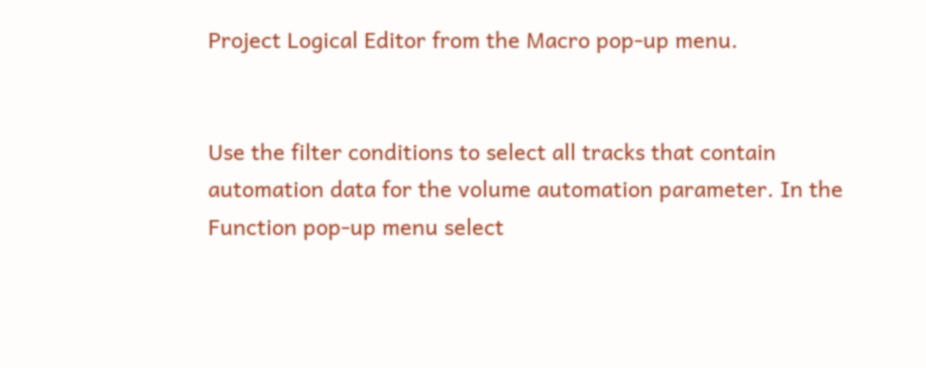Project Logical Editor from the Macro pop-up menu.


Use the filter conditions to select all tracks that contain automation data for the volume automation parameter. In the Function pop-up menu select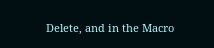Delete, and in the Macro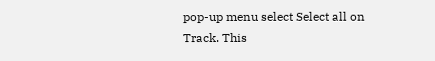pop-up menu select Select all on Track. This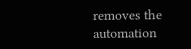removes the automation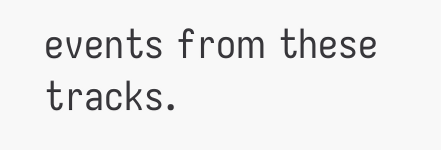events from these tracks.